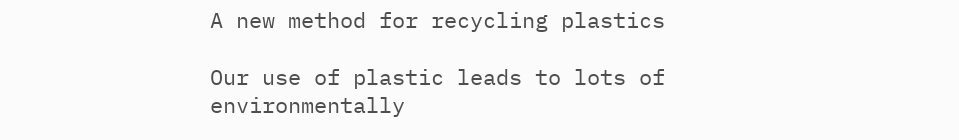A new method for recycling plastics

Our use of plastic leads to lots of environmentally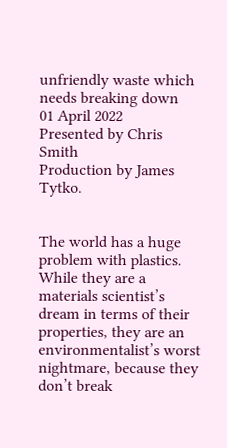unfriendly waste which needs breaking down
01 April 2022
Presented by Chris Smith
Production by James Tytko.


The world has a huge problem with plastics. While they are a materials scientist’s dream in terms of their properties, they are an environmentalist’s worst nightmare, because they don’t break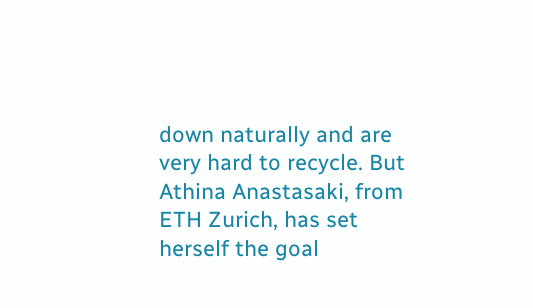down naturally and are very hard to recycle. But Athina Anastasaki, from ETH Zurich, has set herself the goal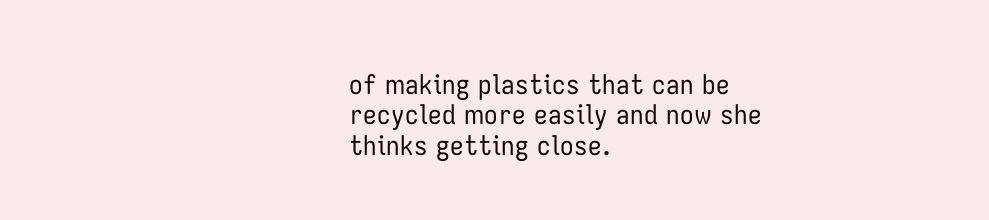of making plastics that can be recycled more easily and now she thinks getting close.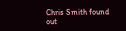Chris Smith found out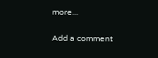more...


Add a comment